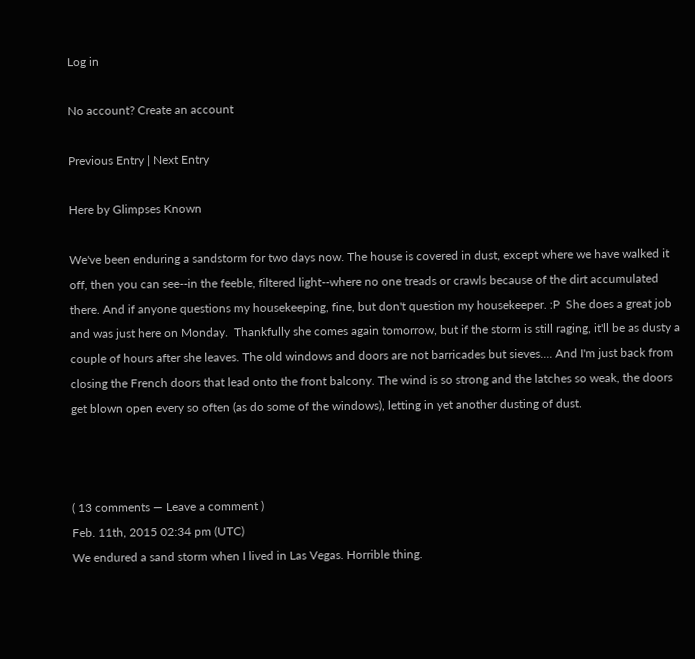Log in

No account? Create an account

Previous Entry | Next Entry

Here by Glimpses Known

We've been enduring a sandstorm for two days now. The house is covered in dust, except where we have walked it off, then you can see--in the feeble, filtered light--where no one treads or crawls because of the dirt accumulated there. And if anyone questions my housekeeping, fine, but don't question my housekeeper. :P  She does a great job and was just here on Monday.  Thankfully she comes again tomorrow, but if the storm is still raging, it'll be as dusty a couple of hours after she leaves. The old windows and doors are not barricades but sieves.... And I'm just back from closing the French doors that lead onto the front balcony. The wind is so strong and the latches so weak, the doors get blown open every so often (as do some of the windows), letting in yet another dusting of dust.



( 13 comments — Leave a comment )
Feb. 11th, 2015 02:34 pm (UTC)
We endured a sand storm when I lived in Las Vegas. Horrible thing.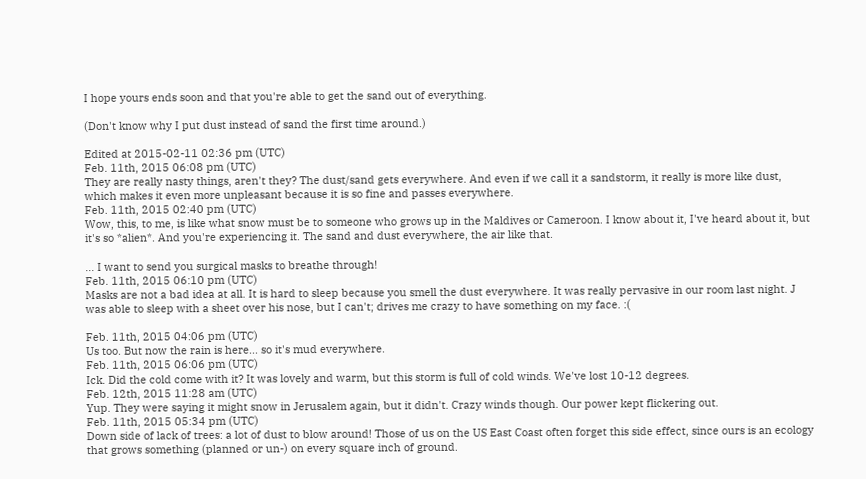I hope yours ends soon and that you're able to get the sand out of everything.

(Don't know why I put dust instead of sand the first time around.)

Edited at 2015-02-11 02:36 pm (UTC)
Feb. 11th, 2015 06:08 pm (UTC)
They are really nasty things, aren't they? The dust/sand gets everywhere. And even if we call it a sandstorm, it really is more like dust, which makes it even more unpleasant because it is so fine and passes everywhere.
Feb. 11th, 2015 02:40 pm (UTC)
Wow, this, to me, is like what snow must be to someone who grows up in the Maldives or Cameroon. I know about it, I've heard about it, but it's so *alien*. And you're experiencing it. The sand and dust everywhere, the air like that.

... I want to send you surgical masks to breathe through!
Feb. 11th, 2015 06:10 pm (UTC)
Masks are not a bad idea at all. It is hard to sleep because you smell the dust everywhere. It was really pervasive in our room last night. J was able to sleep with a sheet over his nose, but I can't; drives me crazy to have something on my face. :(

Feb. 11th, 2015 04:06 pm (UTC)
Us too. But now the rain is here... so it's mud everywhere.
Feb. 11th, 2015 06:06 pm (UTC)
Ick. Did the cold come with it? It was lovely and warm, but this storm is full of cold winds. We've lost 10-12 degrees.
Feb. 12th, 2015 11:28 am (UTC)
Yup. They were saying it might snow in Jerusalem again, but it didn't. Crazy winds though. Our power kept flickering out.
Feb. 11th, 2015 05:34 pm (UTC)
Down side of lack of trees: a lot of dust to blow around! Those of us on the US East Coast often forget this side effect, since ours is an ecology that grows something (planned or un-) on every square inch of ground.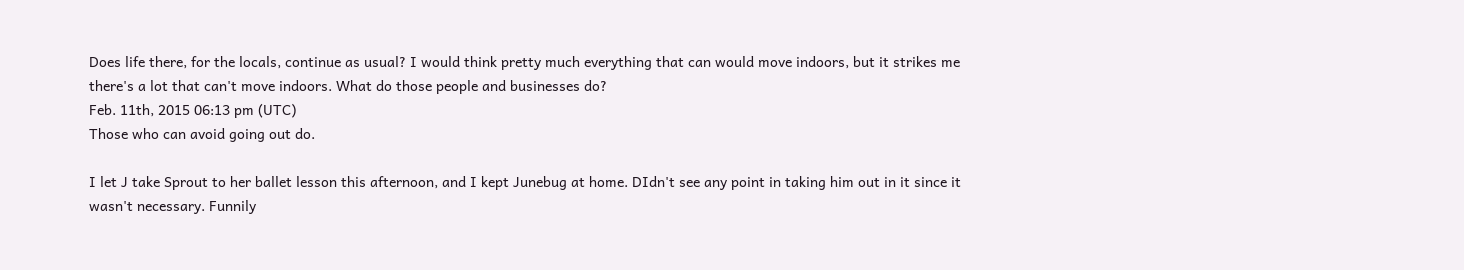Does life there, for the locals, continue as usual? I would think pretty much everything that can would move indoors, but it strikes me there's a lot that can't move indoors. What do those people and businesses do?
Feb. 11th, 2015 06:13 pm (UTC)
Those who can avoid going out do.

I let J take Sprout to her ballet lesson this afternoon, and I kept Junebug at home. DIdn't see any point in taking him out in it since it wasn't necessary. Funnily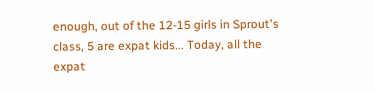enough, out of the 12-15 girls in Sprout's class, 5 are expat kids... Today, all the expat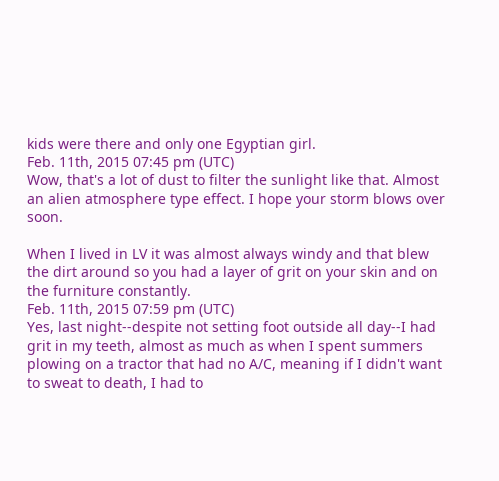kids were there and only one Egyptian girl.
Feb. 11th, 2015 07:45 pm (UTC)
Wow, that's a lot of dust to filter the sunlight like that. Almost an alien atmosphere type effect. I hope your storm blows over soon.

When I lived in LV it was almost always windy and that blew the dirt around so you had a layer of grit on your skin and on the furniture constantly.
Feb. 11th, 2015 07:59 pm (UTC)
Yes, last night--despite not setting foot outside all day--I had grit in my teeth, almost as much as when I spent summers plowing on a tractor that had no A/C, meaning if I didn't want to sweat to death, I had to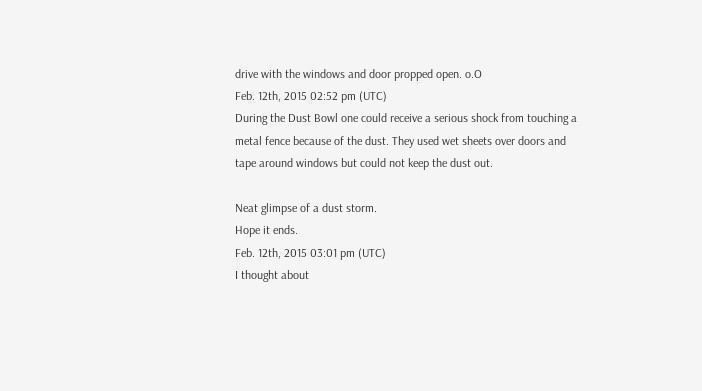drive with the windows and door propped open. o.O
Feb. 12th, 2015 02:52 pm (UTC)
During the Dust Bowl one could receive a serious shock from touching a metal fence because of the dust. They used wet sheets over doors and tape around windows but could not keep the dust out.

Neat glimpse of a dust storm.
Hope it ends.
Feb. 12th, 2015 03:01 pm (UTC)
I thought about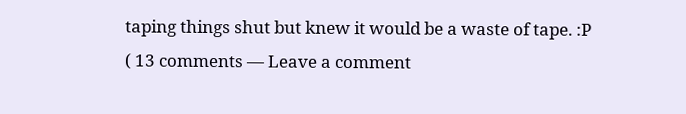taping things shut but knew it would be a waste of tape. :P
( 13 comments — Leave a comment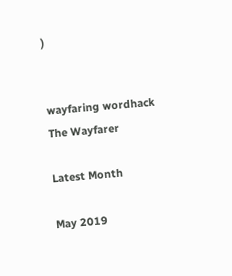)


wayfaring wordhack
The Wayfarer

Latest Month

May 2019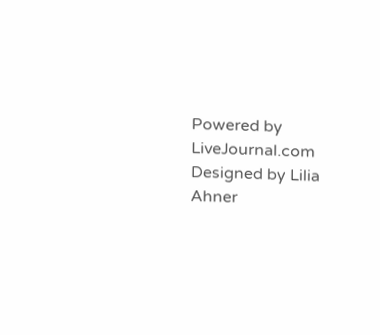Powered by LiveJournal.com
Designed by Lilia Ahner